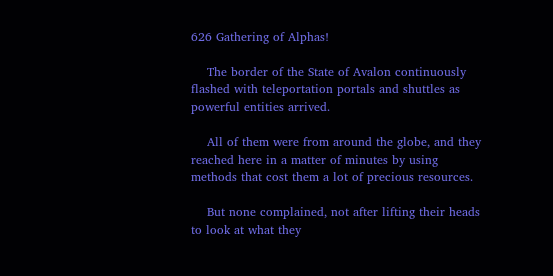626 Gathering of Alphas!

    The border of the State of Avalon continuously flashed with teleportation portals and shuttles as powerful entities arrived.

    All of them were from around the globe, and they reached here in a matter of minutes by using methods that cost them a lot of precious resources.

    But none complained, not after lifting their heads to look at what they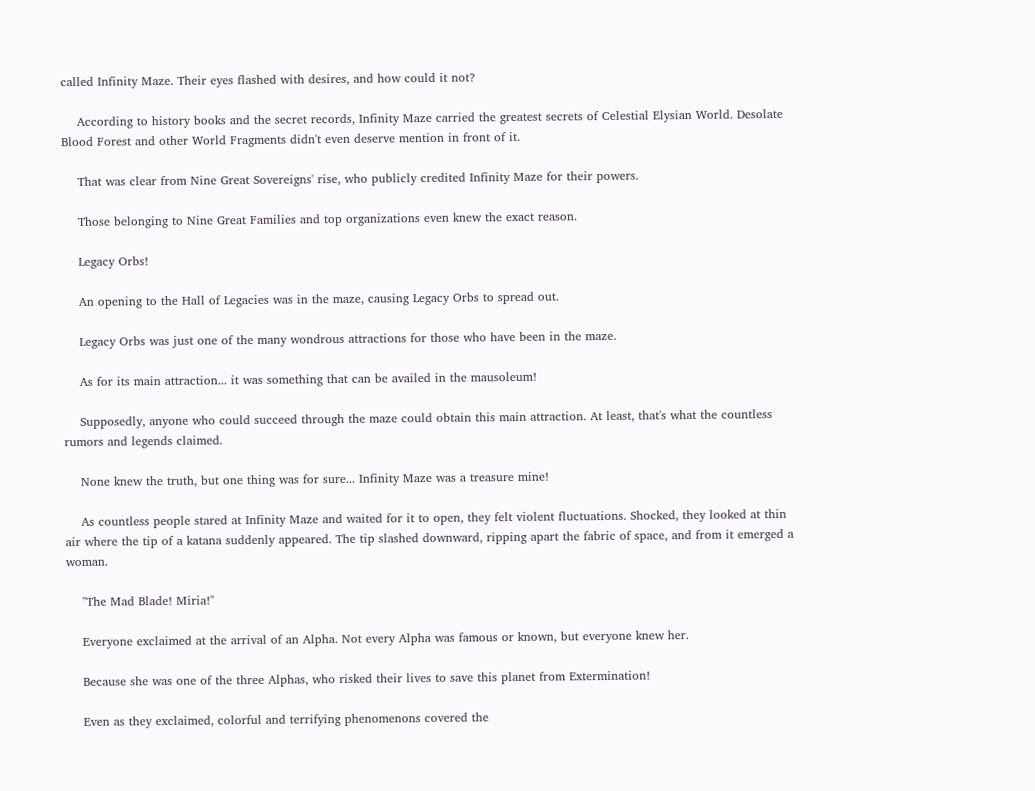called Infinity Maze. Their eyes flashed with desires, and how could it not?

    According to history books and the secret records, Infinity Maze carried the greatest secrets of Celestial Elysian World. Desolate Blood Forest and other World Fragments didn't even deserve mention in front of it.

    That was clear from Nine Great Sovereigns' rise, who publicly credited Infinity Maze for their powers.

    Those belonging to Nine Great Families and top organizations even knew the exact reason.

    Legacy Orbs!

    An opening to the Hall of Legacies was in the maze, causing Legacy Orbs to spread out.

    Legacy Orbs was just one of the many wondrous attractions for those who have been in the maze.

    As for its main attraction... it was something that can be availed in the mausoleum!

    Supposedly, anyone who could succeed through the maze could obtain this main attraction. At least, that's what the countless rumors and legends claimed.

    None knew the truth, but one thing was for sure... Infinity Maze was a treasure mine!

    As countless people stared at Infinity Maze and waited for it to open, they felt violent fluctuations. Shocked, they looked at thin air where the tip of a katana suddenly appeared. The tip slashed downward, ripping apart the fabric of space, and from it emerged a woman.

    "The Mad Blade! Miria!"

    Everyone exclaimed at the arrival of an Alpha. Not every Alpha was famous or known, but everyone knew her.

    Because she was one of the three Alphas, who risked their lives to save this planet from Extermination!

    Even as they exclaimed, colorful and terrifying phenomenons covered the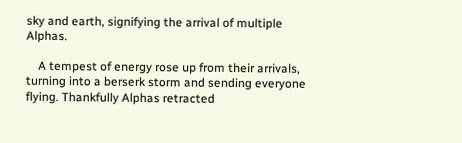sky and earth, signifying the arrival of multiple Alphas.

    A tempest of energy rose up from their arrivals, turning into a berserk storm and sending everyone flying. Thankfully Alphas retracted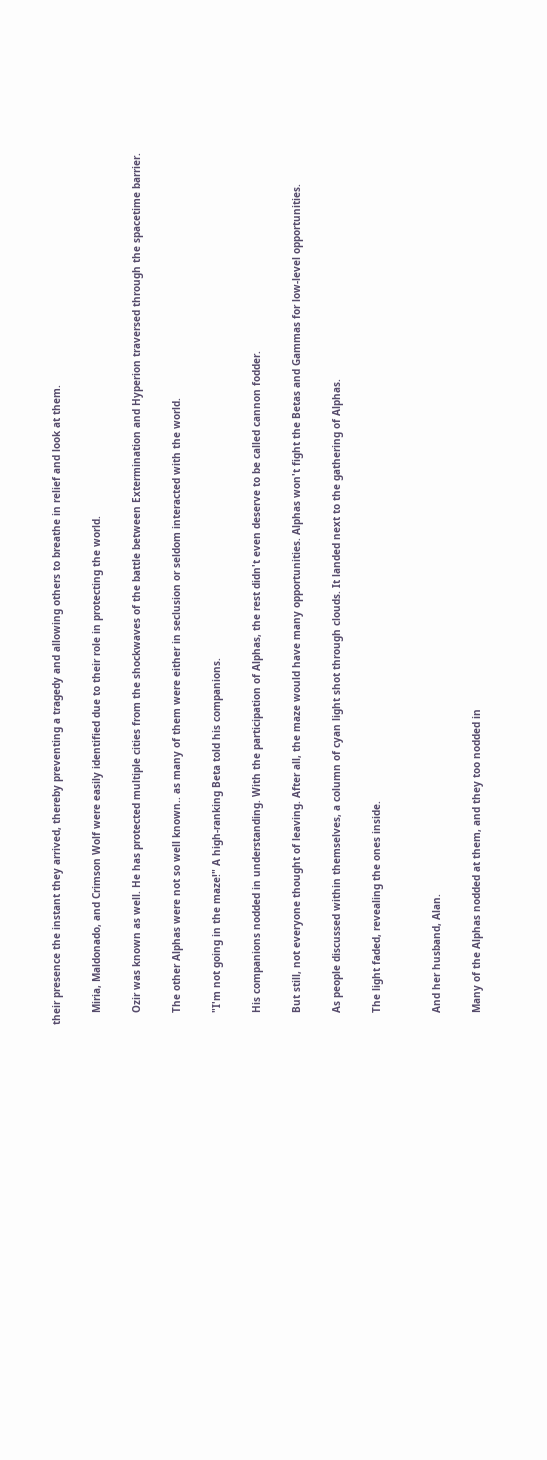their presence the instant they arrived, thereby preventing a tragedy and allowing others to breathe in relief and look at them.

    Miria, Maldonado, and Crimson Wolf were easily identified due to their role in protecting the world.

    Ozir was known as well. He has protected multiple cities from the shockwaves of the battle between Extermination and Hyperion traversed through the spacetime barrier.

    The other Alphas were not so well known.. as many of them were either in seclusion or seldom interacted with the world.

    "I'm not going in the maze!" A high-ranking Beta told his companions.

    His companions nodded in understanding. With the participation of Alphas, the rest didn't even deserve to be called cannon fodder.

    But still, not everyone thought of leaving. After all, the maze would have many opportunities. Alphas won't fight the Betas and Gammas for low-level opportunities.

    As people discussed within themselves, a column of cyan light shot through clouds. It landed next to the gathering of Alphas.

    The light faded, revealing the ones inside.


    And her husband, Alan.

    Many of the Alphas nodded at them, and they too nodded in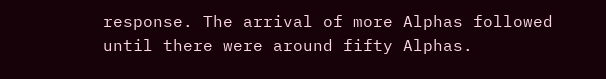response. The arrival of more Alphas followed until there were around fifty Alphas.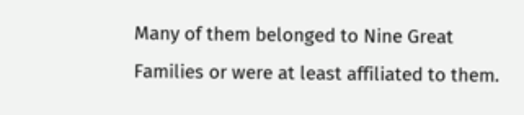Many of them belonged to Nine Great Families or were at least affiliated to them.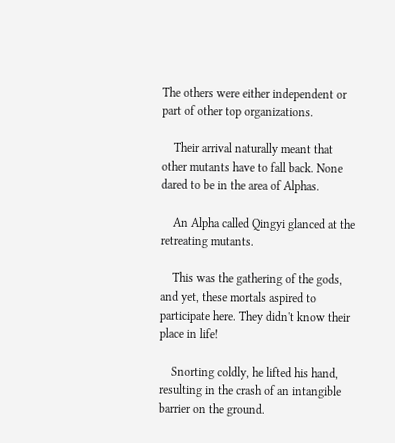The others were either independent or part of other top organizations.

    Their arrival naturally meant that other mutants have to fall back. None dared to be in the area of Alphas.

    An Alpha called Qingyi glanced at the retreating mutants.

    This was the gathering of the gods, and yet, these mortals aspired to participate here. They didn't know their place in life!

    Snorting coldly, he lifted his hand, resulting in the crash of an intangible barrier on the ground.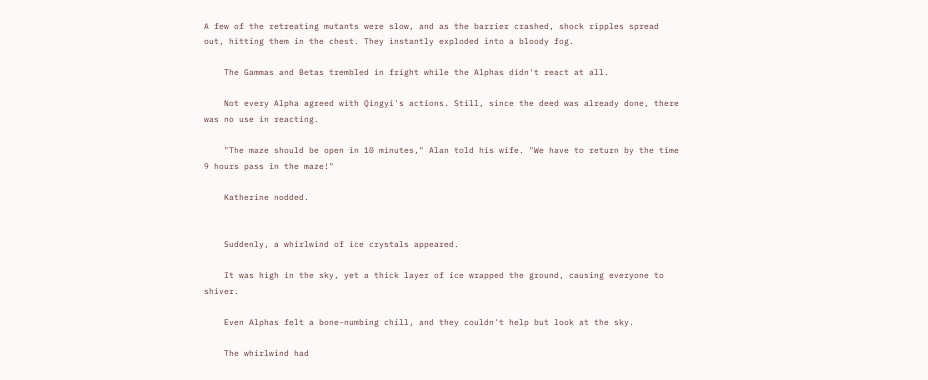A few of the retreating mutants were slow, and as the barrier crashed, shock ripples spread out, hitting them in the chest. They instantly exploded into a bloody fog.

    The Gammas and Betas trembled in fright while the Alphas didn't react at all.

    Not every Alpha agreed with Qingyi's actions. Still, since the deed was already done, there was no use in reacting.

    "The maze should be open in 10 minutes," Alan told his wife. "We have to return by the time 9 hours pass in the maze!"

    Katherine nodded.


    Suddenly, a whirlwind of ice crystals appeared.

    It was high in the sky, yet a thick layer of ice wrapped the ground, causing everyone to shiver.

    Even Alphas felt a bone-numbing chill, and they couldn't help but look at the sky.

    The whirlwind had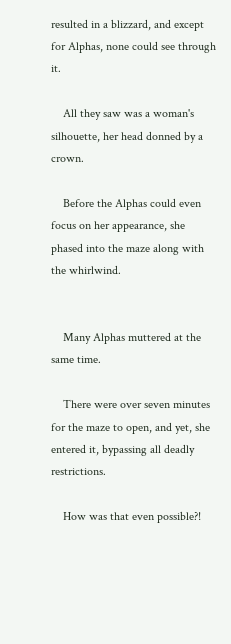resulted in a blizzard, and except for Alphas, none could see through it.

    All they saw was a woman's silhouette, her head donned by a crown.

    Before the Alphas could even focus on her appearance, she phased into the maze along with the whirlwind.


    Many Alphas muttered at the same time.

    There were over seven minutes for the maze to open, and yet, she entered it, bypassing all deadly restrictions.

    How was that even possible?!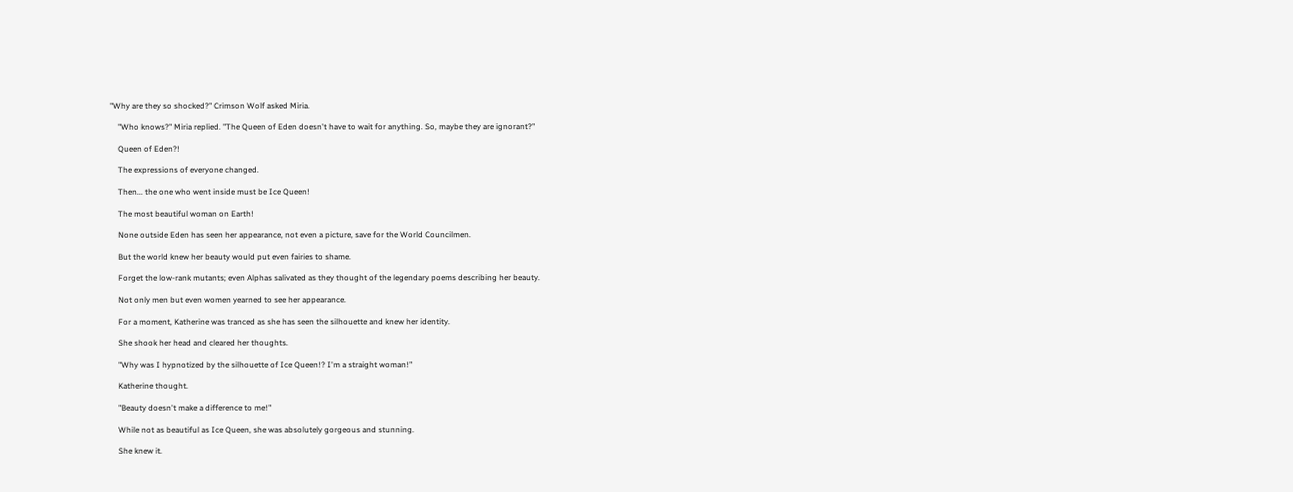"Why are they so shocked?" Crimson Wolf asked Miria.

    "Who knows?" Miria replied. "The Queen of Eden doesn't have to wait for anything. So, maybe they are ignorant?"

    Queen of Eden?!

    The expressions of everyone changed.

    Then... the one who went inside must be Ice Queen!

    The most beautiful woman on Earth!

    None outside Eden has seen her appearance, not even a picture, save for the World Councilmen.

    But the world knew her beauty would put even fairies to shame.

    Forget the low-rank mutants; even Alphas salivated as they thought of the legendary poems describing her beauty.

    Not only men but even women yearned to see her appearance.

    For a moment, Katherine was tranced as she has seen the silhouette and knew her identity.

    She shook her head and cleared her thoughts.

    "Why was I hypnotized by the silhouette of Ice Queen!? I'm a straight woman!"

    Katherine thought.

    "Beauty doesn't make a difference to me!"

    While not as beautiful as Ice Queen, she was absolutely gorgeous and stunning.

    She knew it.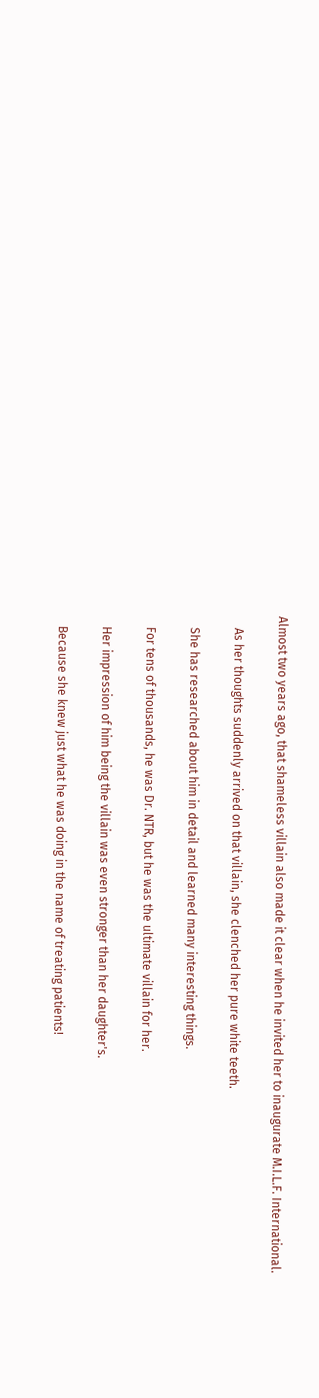Almost two years ago, that shameless villain also made it clear when he invited her to inaugurate M.I.L.F. International.

    As her thoughts suddenly arrived on that villain, she clenched her pure white teeth.

    She has researched about him in detail and learned many interesting things.

    For tens of thousands, he was Dr. NTR, but he was the ultimate villain for her.

    Her impression of him being the villain was even stronger than her daughter's.

    Because she knew just what he was doing in the name of treating patients!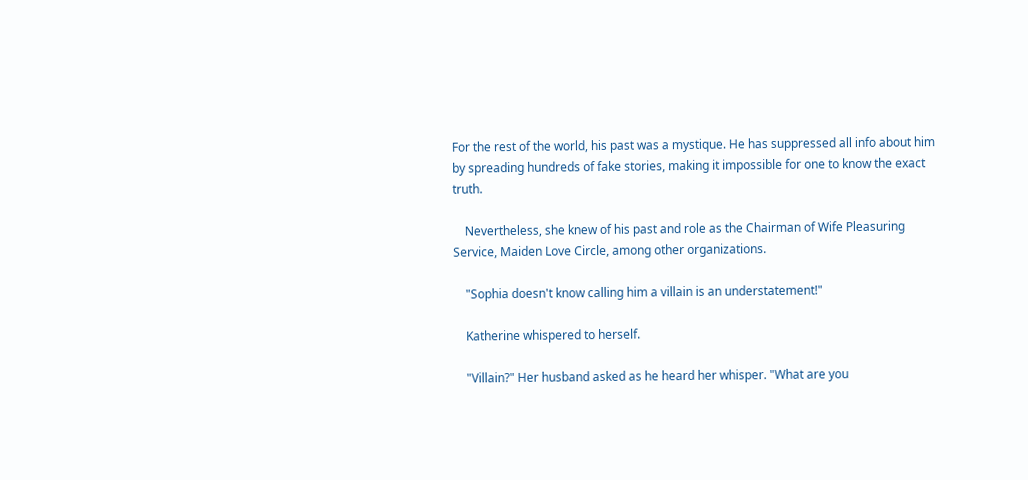For the rest of the world, his past was a mystique. He has suppressed all info about him by spreading hundreds of fake stories, making it impossible for one to know the exact truth.

    Nevertheless, she knew of his past and role as the Chairman of Wife Pleasuring Service, Maiden Love Circle, among other organizations.

    "Sophia doesn't know calling him a villain is an understatement!"

    Katherine whispered to herself.

    "Villain?" Her husband asked as he heard her whisper. "What are you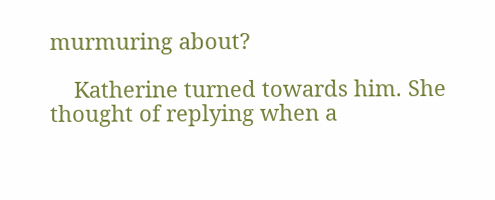murmuring about?

    Katherine turned towards him. She thought of replying when a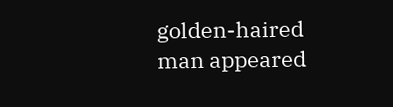golden-haired man appeared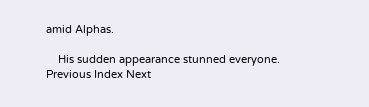amid Alphas.

    His sudden appearance stunned everyone.
Previous Index Next